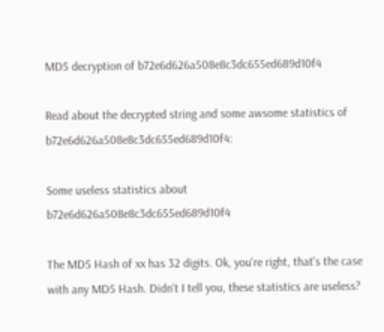MD5 decryption of b72e6d626a508e8c3dc655ed689d10f4

Read about the decrypted string and some awsome statistics of b72e6d626a508e8c3dc655ed689d10f4:

Some useless statistics about b72e6d626a508e8c3dc655ed689d10f4

The MD5 Hash of xx has 32 digits. Ok, you're right, that's the case with any MD5 Hash. Didn't I tell you, these statistics are useless?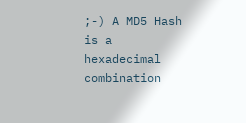;-) A MD5 Hash is a hexadecimal combination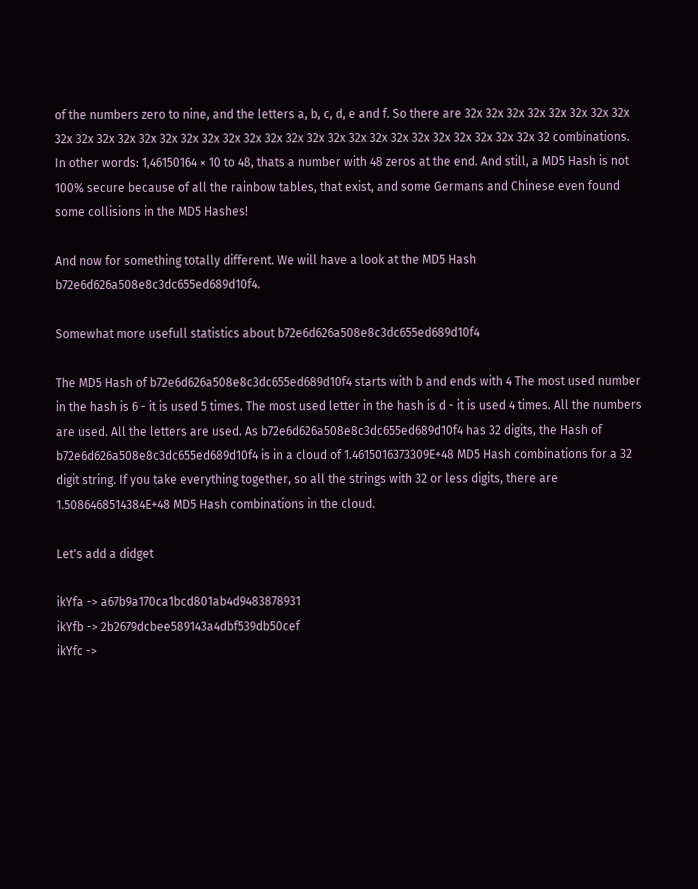of the numbers zero to nine, and the letters a, b, c, d, e and f. So there are 32x 32x 32x 32x 32x 32x 32x 32x 32x 32x 32x 32x 32x 32x 32x 32x 32x 32x 32x 32x 32x 32x 32x 32x 32x 32x 32x 32x 32x 32x 32x 32 combinations. In other words: 1,46150164 × 10 to 48, thats a number with 48 zeros at the end. And still, a MD5 Hash is not 100% secure because of all the rainbow tables, that exist, and some Germans and Chinese even found some collisions in the MD5 Hashes!

And now for something totally different. We will have a look at the MD5 Hash b72e6d626a508e8c3dc655ed689d10f4.

Somewhat more usefull statistics about b72e6d626a508e8c3dc655ed689d10f4

The MD5 Hash of b72e6d626a508e8c3dc655ed689d10f4 starts with b and ends with 4 The most used number in the hash is 6 - it is used 5 times. The most used letter in the hash is d - it is used 4 times. All the numbers are used. All the letters are used. As b72e6d626a508e8c3dc655ed689d10f4 has 32 digits, the Hash of b72e6d626a508e8c3dc655ed689d10f4 is in a cloud of 1.4615016373309E+48 MD5 Hash combinations for a 32 digit string. If you take everything together, so all the strings with 32 or less digits, there are 1.5086468514384E+48 MD5 Hash combinations in the cloud.

Let's add a didget

ikYfa -> a67b9a170ca1bcd801ab4d9483878931
ikYfb -> 2b2679dcbee589143a4dbf539db50cef
ikYfc ->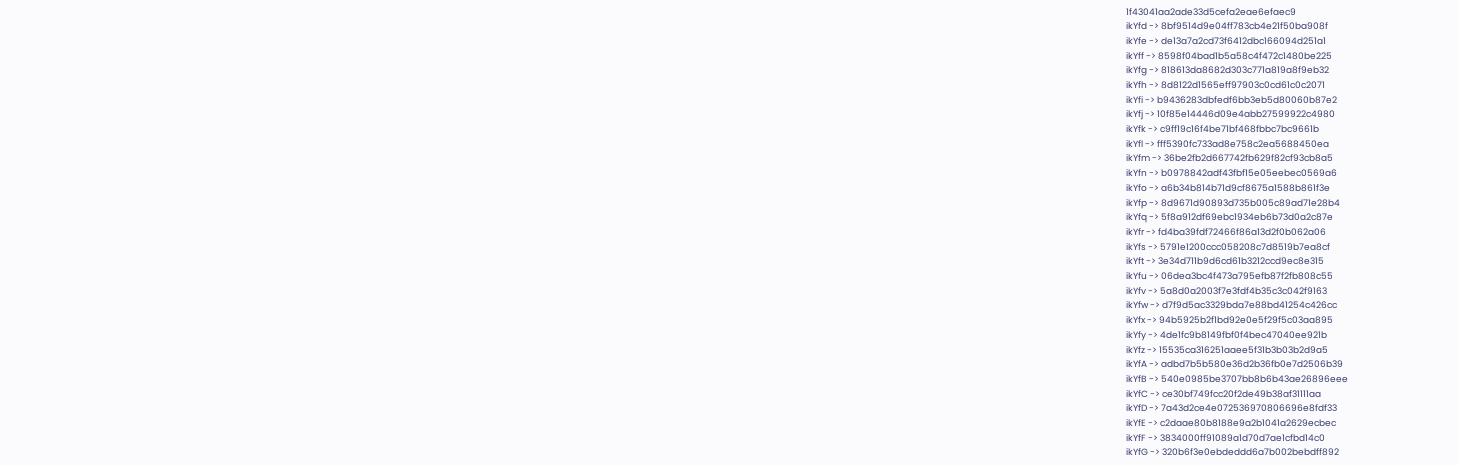1f43041aa2ade33d5cefa2eae6efaec9
ikYfd -> 8bf9514d9e04ff783cb4e21f50ba908f
ikYfe -> de13a7a2cd73f6412dbc166094d251a1
ikYff -> 8598f04bad1b5a58c4f472c1480be225
ikYfg -> 818613da8682d303c771a819a8f9eb32
ikYfh -> 8d8122d1565eff97903c0cd61c0c2071
ikYfi -> b9436283dbfedf6bb3eb5d80060b87e2
ikYfj -> 10f85e14446d09e4abb27599922c4980
ikYfk -> c9ff19c16f4be71bf468fbbc7bc9661b
ikYfl -> fff5390fc733ad8e758c2ea5688450ea
ikYfm -> 36be2fb2d667742fb629f82cf93cb8a5
ikYfn -> b0978842adf43fbf15e05eebec0569a6
ikYfo -> a6b34b814b71d9cf8675a1588b861f3e
ikYfp -> 8d9671d90893d735b005c89ad71e28b4
ikYfq -> 5f8a912df69ebc1934eb6b73d0a2c87e
ikYfr -> fd4ba39fdf72466f86a13d2f0b062a06
ikYfs -> 5791e1200ccc058208c7d8519b7ea8cf
ikYft -> 3e34d711b9d6cd61b3212ccd9ec8e315
ikYfu -> 06dea3bc4f473a795efb87f2fb808c55
ikYfv -> 5a8d0a2003f7e3fdf4b35c3c042f9163
ikYfw -> d7f9d5ac3329bda7e88bd41254c426cc
ikYfx -> 94b5925b2f1bd92e0e5f29f5c03aa895
ikYfy -> 4de1fc9b8149fbf0f4bec47040ee921b
ikYfz -> 15535ca316251aaee5f31b3b03b2d9a5
ikYfA -> adbd7b5b580e36d2b36fb0e7d2506b39
ikYfB -> 540e0985be3707bb8b6b43ae26896eee
ikYfC -> ce30bf749fcc20f2de49b38af31111aa
ikYfD -> 7a43d2ce4e072536970806696e8fdf33
ikYfE -> c2daae80b8188e9a2b1041a2629ecbec
ikYfF -> 3834000ff91089a1d70d7ae1cfbd14c0
ikYfG -> 320b6f3e0ebdeddd6a7b002bebdff892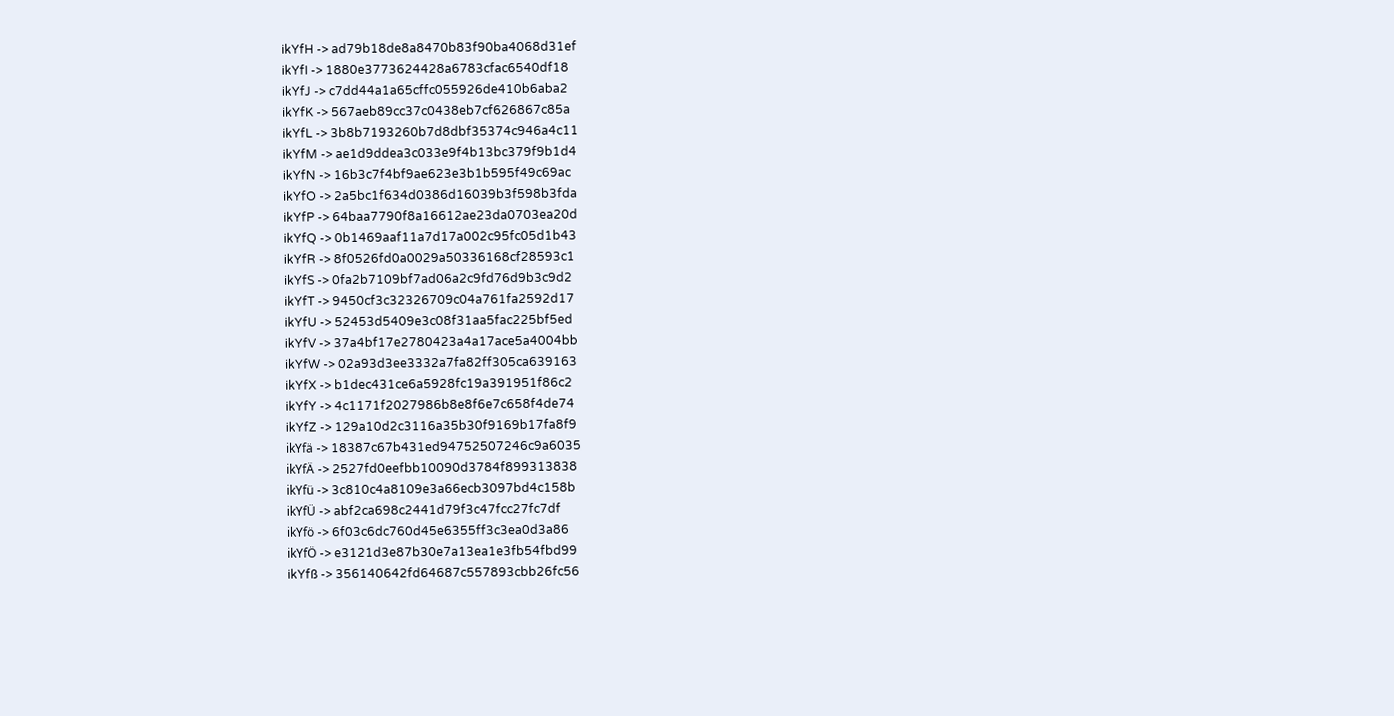ikYfH -> ad79b18de8a8470b83f90ba4068d31ef
ikYfI -> 1880e3773624428a6783cfac6540df18
ikYfJ -> c7dd44a1a65cffc055926de410b6aba2
ikYfK -> 567aeb89cc37c0438eb7cf626867c85a
ikYfL -> 3b8b7193260b7d8dbf35374c946a4c11
ikYfM -> ae1d9ddea3c033e9f4b13bc379f9b1d4
ikYfN -> 16b3c7f4bf9ae623e3b1b595f49c69ac
ikYfO -> 2a5bc1f634d0386d16039b3f598b3fda
ikYfP -> 64baa7790f8a16612ae23da0703ea20d
ikYfQ -> 0b1469aaf11a7d17a002c95fc05d1b43
ikYfR -> 8f0526fd0a0029a50336168cf28593c1
ikYfS -> 0fa2b7109bf7ad06a2c9fd76d9b3c9d2
ikYfT -> 9450cf3c32326709c04a761fa2592d17
ikYfU -> 52453d5409e3c08f31aa5fac225bf5ed
ikYfV -> 37a4bf17e2780423a4a17ace5a4004bb
ikYfW -> 02a93d3ee3332a7fa82ff305ca639163
ikYfX -> b1dec431ce6a5928fc19a391951f86c2
ikYfY -> 4c1171f2027986b8e8f6e7c658f4de74
ikYfZ -> 129a10d2c3116a35b30f9169b17fa8f9
ikYfä -> 18387c67b431ed94752507246c9a6035
ikYfÄ -> 2527fd0eefbb10090d3784f899313838
ikYfü -> 3c810c4a8109e3a66ecb3097bd4c158b
ikYfÜ -> abf2ca698c2441d79f3c47fcc27fc7df
ikYfö -> 6f03c6dc760d45e6355ff3c3ea0d3a86
ikYfÖ -> e3121d3e87b30e7a13ea1e3fb54fbd99
ikYfß -> 356140642fd64687c557893cbb26fc56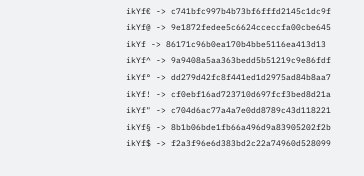ikYf€ -> c741bfc997b4b73bf6fffd2145c1dc9f
ikYf@ -> 9e1872fedee5c6624cceccfa00cbe645
ikYf -> 86171c96b0ea170b4bbe5116ea413d13
ikYf^ -> 9a9408a5aa363bedd5b51219c9e86fdf
ikYf° -> dd279d42fc8f441ed1d2975ad84b8aa7
ikYf! -> cf0ebf16ad723710d697fcf3bed8d21a
ikYf" -> c704d6ac77a4a7e0dd8789c43d118221
ikYf§ -> 8b1b06bde1fb66a496d9a83905202f2b
ikYf$ -> f2a3f96e6d383bd2c22a74960d528099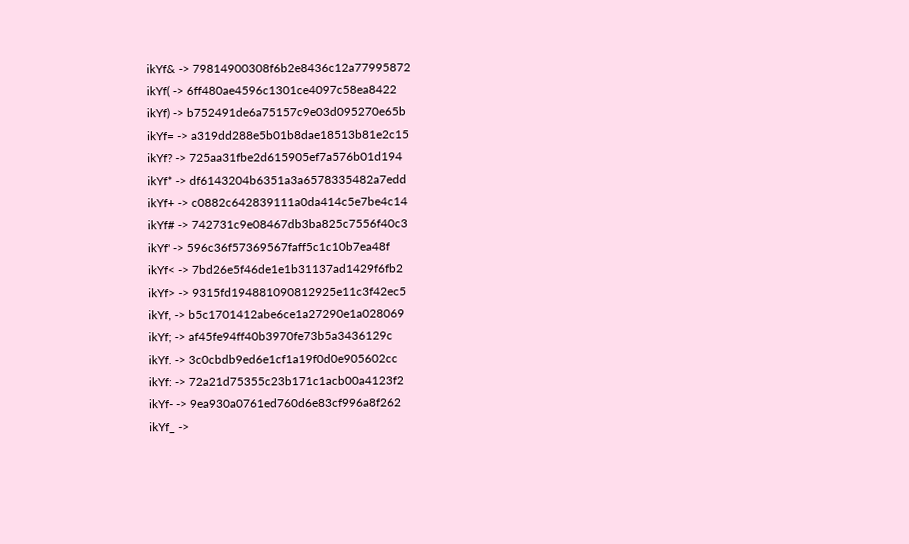ikYf& -> 79814900308f6b2e8436c12a77995872
ikYf( -> 6ff480ae4596c1301ce4097c58ea8422
ikYf) -> b752491de6a75157c9e03d095270e65b
ikYf= -> a319dd288e5b01b8dae18513b81e2c15
ikYf? -> 725aa31fbe2d615905ef7a576b01d194
ikYf* -> df6143204b6351a3a6578335482a7edd
ikYf+ -> c0882c642839111a0da414c5e7be4c14
ikYf# -> 742731c9e08467db3ba825c7556f40c3
ikYf' -> 596c36f57369567faff5c1c10b7ea48f
ikYf< -> 7bd26e5f46de1e1b31137ad1429f6fb2
ikYf> -> 9315fd194881090812925e11c3f42ec5
ikYf, -> b5c1701412abe6ce1a27290e1a028069
ikYf; -> af45fe94ff40b3970fe73b5a3436129c
ikYf. -> 3c0cbdb9ed6e1cf1a19f0d0e905602cc
ikYf: -> 72a21d75355c23b171c1acb00a4123f2
ikYf- -> 9ea930a0761ed760d6e83cf996a8f262
ikYf_ ->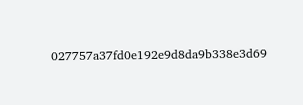027757a37fd0e192e9d8da9b338e3d69